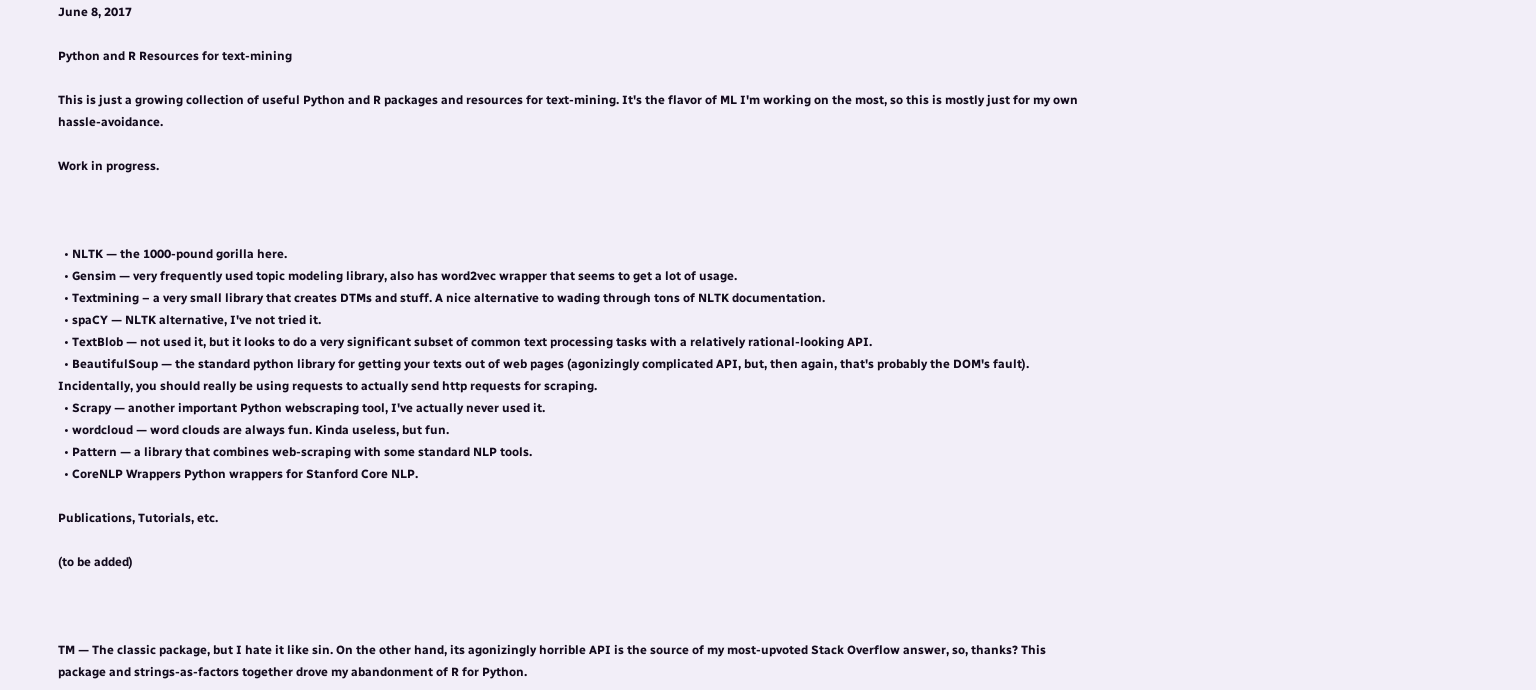June 8, 2017

Python and R Resources for text-mining

This is just a growing collection of useful Python and R packages and resources for text-mining. It's the flavor of ML I'm working on the most, so this is mostly just for my own hassle-avoidance.

Work in progress.



  • NLTK — the 1000-pound gorilla here.
  • Gensim — very frequently used topic modeling library, also has word2vec wrapper that seems to get a lot of usage.
  • Textmining – a very small library that creates DTMs and stuff. A nice alternative to wading through tons of NLTK documentation.
  • spaCY — NLTK alternative, I've not tried it.
  • TextBlob — not used it, but it looks to do a very significant subset of common text processing tasks with a relatively rational-looking API.
  • BeautifulSoup — the standard python library for getting your texts out of web pages (agonizingly complicated API, but, then again, that's probably the DOM's fault). Incidentally, you should really be using requests to actually send http requests for scraping.
  • Scrapy — another important Python webscraping tool, I've actually never used it.
  • wordcloud — word clouds are always fun. Kinda useless, but fun.
  • Pattern — a library that combines web-scraping with some standard NLP tools.
  • CoreNLP Wrappers Python wrappers for Stanford Core NLP.

Publications, Tutorials, etc.

(to be added)



TM — The classic package, but I hate it like sin. On the other hand, its agonizingly horrible API is the source of my most-upvoted Stack Overflow answer, so, thanks? This package and strings-as-factors together drove my abandonment of R for Python.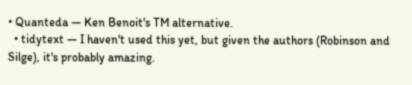• Quanteda — Ken Benoit's TM alternative.
  • tidytext — I haven't used this yet, but given the authors (Robinson and Silge), it's probably amazing.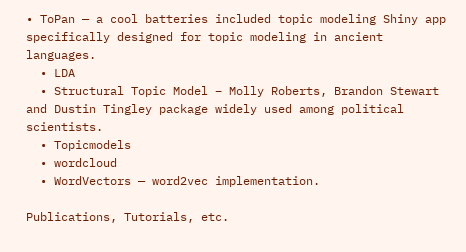• ToPan — a cool batteries included topic modeling Shiny app specifically designed for topic modeling in ancient languages.
  • LDA
  • Structural Topic Model – Molly Roberts, Brandon Stewart and Dustin Tingley package widely used among political scientists.
  • Topicmodels
  • wordcloud
  • WordVectors — word2vec implementation.

Publications, Tutorials, etc.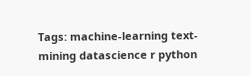Tags: machine-learning text-mining datascience r python